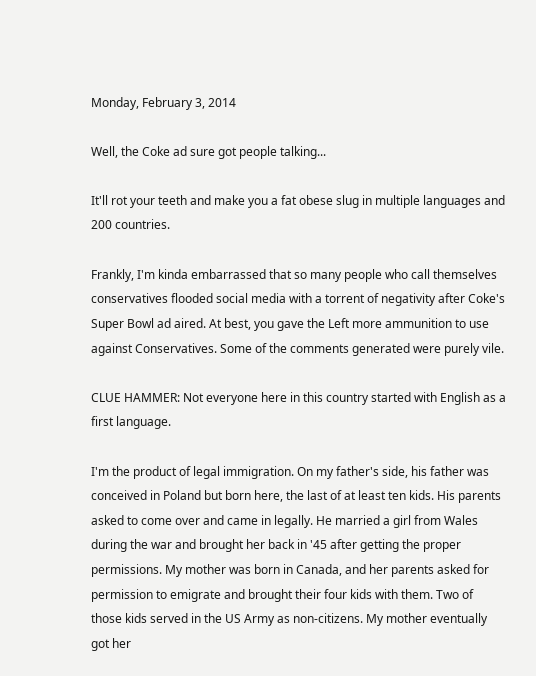Monday, February 3, 2014

Well, the Coke ad sure got people talking...

It'll rot your teeth and make you a fat obese slug in multiple languages and 200 countries.

Frankly, I'm kinda embarrassed that so many people who call themselves conservatives flooded social media with a torrent of negativity after Coke's Super Bowl ad aired. At best, you gave the Left more ammunition to use against Conservatives. Some of the comments generated were purely vile.

CLUE HAMMER: Not everyone here in this country started with English as a first language.

I'm the product of legal immigration. On my father's side, his father was conceived in Poland but born here, the last of at least ten kids. His parents asked to come over and came in legally. He married a girl from Wales during the war and brought her back in '45 after getting the proper permissions. My mother was born in Canada, and her parents asked for permission to emigrate and brought their four kids with them. Two of those kids served in the US Army as non-citizens. My mother eventually got her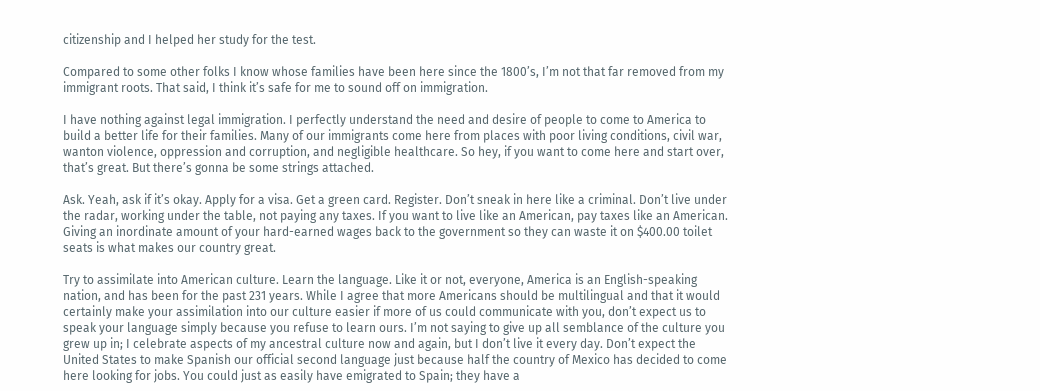citizenship and I helped her study for the test.

Compared to some other folks I know whose families have been here since the 1800’s, I’m not that far removed from my immigrant roots. That said, I think it’s safe for me to sound off on immigration.

I have nothing against legal immigration. I perfectly understand the need and desire of people to come to America to build a better life for their families. Many of our immigrants come here from places with poor living conditions, civil war, wanton violence, oppression and corruption, and negligible healthcare. So hey, if you want to come here and start over, that’s great. But there’s gonna be some strings attached.

Ask. Yeah, ask if it’s okay. Apply for a visa. Get a green card. Register. Don’t sneak in here like a criminal. Don’t live under the radar, working under the table, not paying any taxes. If you want to live like an American, pay taxes like an American. Giving an inordinate amount of your hard-earned wages back to the government so they can waste it on $400.00 toilet seats is what makes our country great.

Try to assimilate into American culture. Learn the language. Like it or not, everyone, America is an English-speaking nation, and has been for the past 231 years. While I agree that more Americans should be multilingual and that it would certainly make your assimilation into our culture easier if more of us could communicate with you, don’t expect us to speak your language simply because you refuse to learn ours. I’m not saying to give up all semblance of the culture you grew up in; I celebrate aspects of my ancestral culture now and again, but I don’t live it every day. Don’t expect the United States to make Spanish our official second language just because half the country of Mexico has decided to come here looking for jobs. You could just as easily have emigrated to Spain; they have a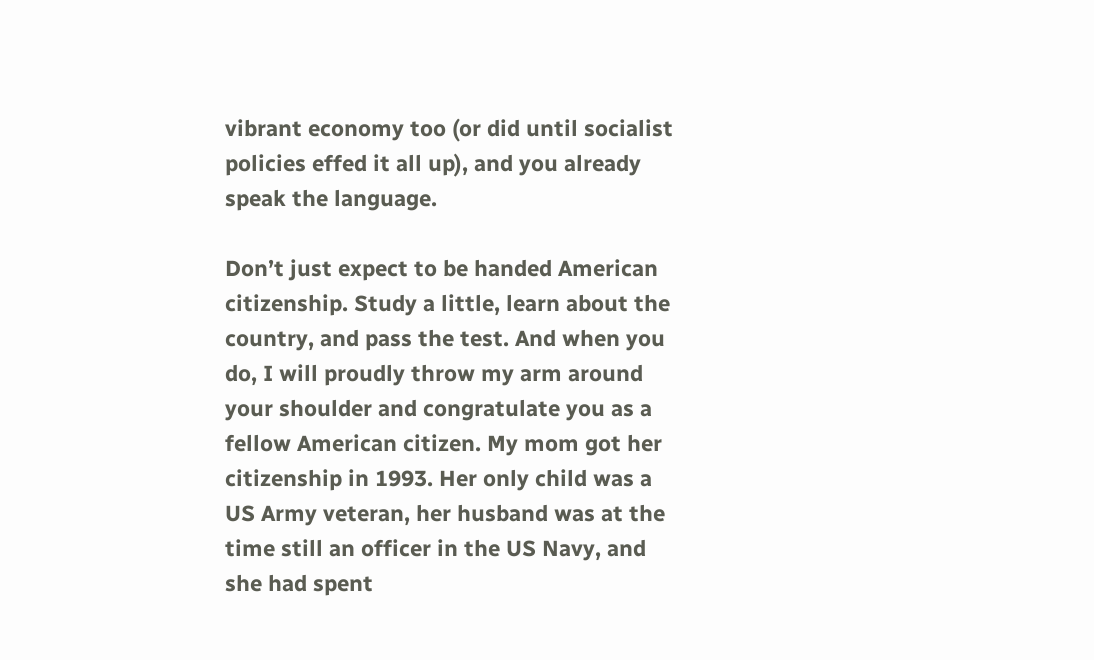vibrant economy too (or did until socialist policies effed it all up), and you already speak the language.

Don’t just expect to be handed American citizenship. Study a little, learn about the country, and pass the test. And when you do, I will proudly throw my arm around your shoulder and congratulate you as a fellow American citizen. My mom got her citizenship in 1993. Her only child was a US Army veteran, her husband was at the time still an officer in the US Navy, and she had spent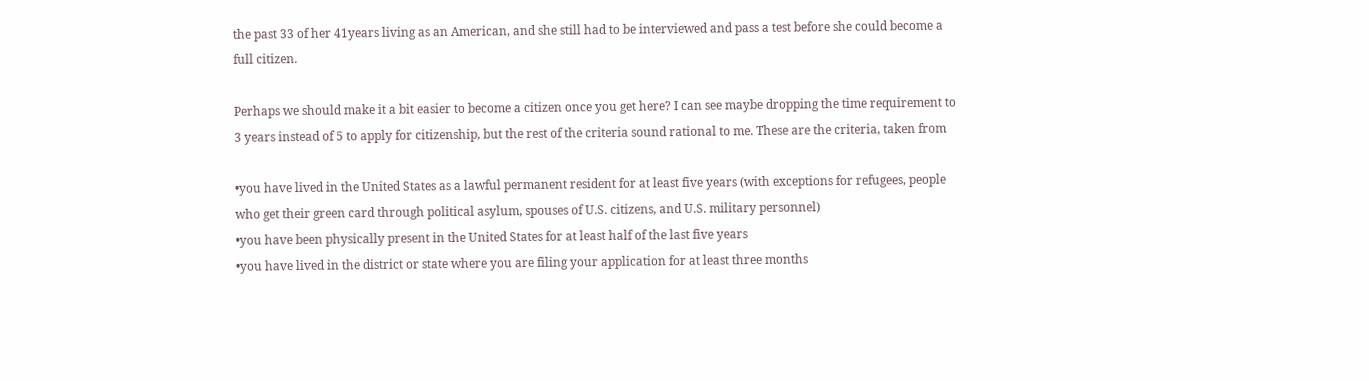the past 33 of her 41years living as an American, and she still had to be interviewed and pass a test before she could become a full citizen.

Perhaps we should make it a bit easier to become a citizen once you get here? I can see maybe dropping the time requirement to 3 years instead of 5 to apply for citizenship, but the rest of the criteria sound rational to me. These are the criteria, taken from

•you have lived in the United States as a lawful permanent resident for at least five years (with exceptions for refugees, people who get their green card through political asylum, spouses of U.S. citizens, and U.S. military personnel)
•you have been physically present in the United States for at least half of the last five years
•you have lived in the district or state where you are filing your application for at least three months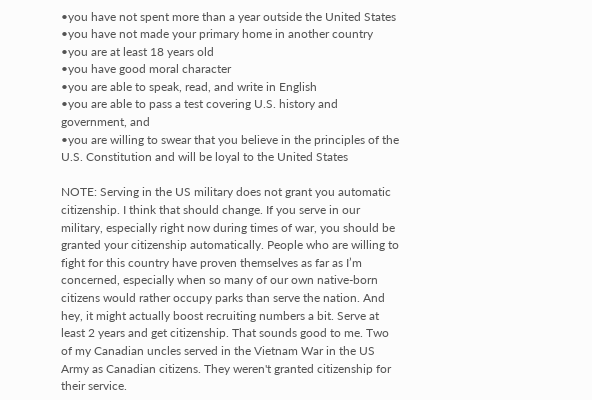•you have not spent more than a year outside the United States
•you have not made your primary home in another country
•you are at least 18 years old
•you have good moral character
•you are able to speak, read, and write in English
•you are able to pass a test covering U.S. history and government, and
•you are willing to swear that you believe in the principles of the U.S. Constitution and will be loyal to the United States

NOTE: Serving in the US military does not grant you automatic citizenship. I think that should change. If you serve in our military, especially right now during times of war, you should be granted your citizenship automatically. People who are willing to fight for this country have proven themselves as far as I’m concerned, especially when so many of our own native-born citizens would rather occupy parks than serve the nation. And hey, it might actually boost recruiting numbers a bit. Serve at least 2 years and get citizenship. That sounds good to me. Two of my Canadian uncles served in the Vietnam War in the US Army as Canadian citizens. They weren't granted citizenship for their service.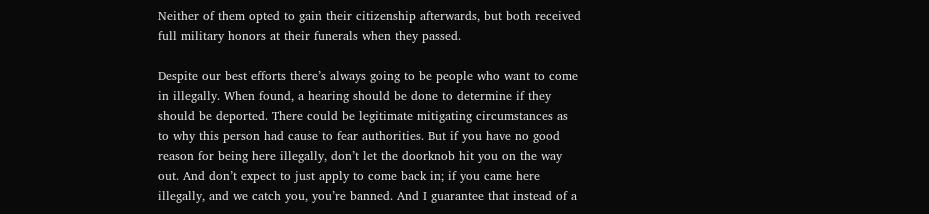Neither of them opted to gain their citizenship afterwards, but both received full military honors at their funerals when they passed.

Despite our best efforts there’s always going to be people who want to come in illegally. When found, a hearing should be done to determine if they should be deported. There could be legitimate mitigating circumstances as to why this person had cause to fear authorities. But if you have no good reason for being here illegally, don’t let the doorknob hit you on the way out. And don’t expect to just apply to come back in; if you came here illegally, and we catch you, you’re banned. And I guarantee that instead of a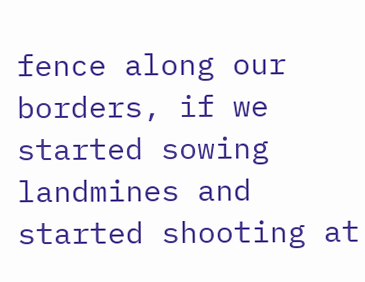fence along our borders, if we started sowing landmines and started shooting at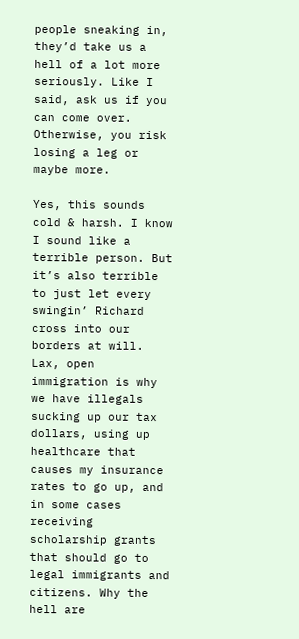people sneaking in, they’d take us a hell of a lot more seriously. Like I said, ask us if you can come over. Otherwise, you risk losing a leg or maybe more.

Yes, this sounds cold & harsh. I know I sound like a terrible person. But it’s also terrible to just let every swingin’ Richard cross into our borders at will. Lax, open immigration is why we have illegals sucking up our tax dollars, using up healthcare that causes my insurance rates to go up, and in some cases receiving scholarship grants that should go to legal immigrants and citizens. Why the hell are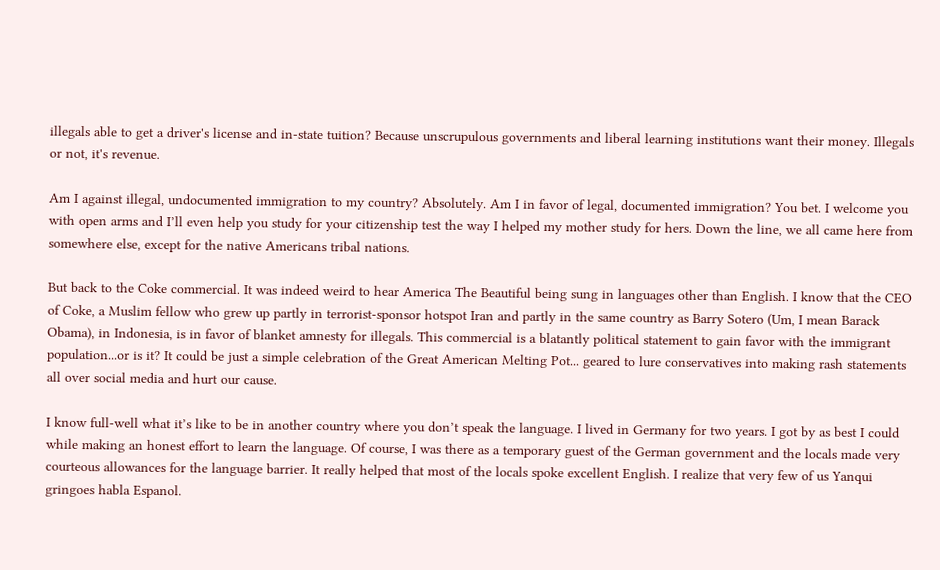illegals able to get a driver's license and in-state tuition? Because unscrupulous governments and liberal learning institutions want their money. Illegals or not, it's revenue.

Am I against illegal, undocumented immigration to my country? Absolutely. Am I in favor of legal, documented immigration? You bet. I welcome you with open arms and I’ll even help you study for your citizenship test the way I helped my mother study for hers. Down the line, we all came here from somewhere else, except for the native Americans tribal nations.

But back to the Coke commercial. It was indeed weird to hear America The Beautiful being sung in languages other than English. I know that the CEO of Coke, a Muslim fellow who grew up partly in terrorist-sponsor hotspot Iran and partly in the same country as Barry Sotero (Um, I mean Barack Obama), in Indonesia, is in favor of blanket amnesty for illegals. This commercial is a blatantly political statement to gain favor with the immigrant population...or is it? It could be just a simple celebration of the Great American Melting Pot... geared to lure conservatives into making rash statements all over social media and hurt our cause.

I know full-well what it’s like to be in another country where you don’t speak the language. I lived in Germany for two years. I got by as best I could while making an honest effort to learn the language. Of course, I was there as a temporary guest of the German government and the locals made very courteous allowances for the language barrier. It really helped that most of the locals spoke excellent English. I realize that very few of us Yanqui gringoes habla Espanol.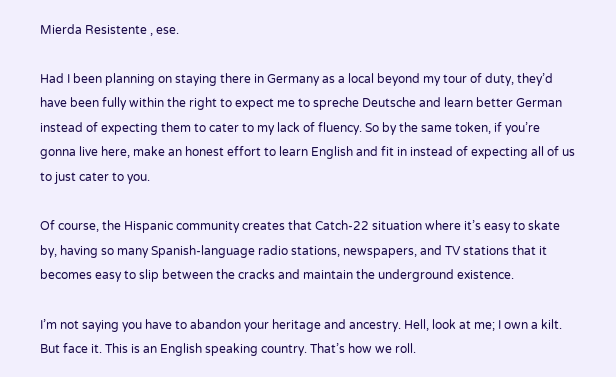Mierda Resistente , ese.

Had I been planning on staying there in Germany as a local beyond my tour of duty, they’d have been fully within the right to expect me to spreche Deutsche and learn better German instead of expecting them to cater to my lack of fluency. So by the same token, if you’re gonna live here, make an honest effort to learn English and fit in instead of expecting all of us to just cater to you.

Of course, the Hispanic community creates that Catch-22 situation where it’s easy to skate by, having so many Spanish-language radio stations, newspapers, and TV stations that it becomes easy to slip between the cracks and maintain the underground existence.

I’m not saying you have to abandon your heritage and ancestry. Hell, look at me; I own a kilt. But face it. This is an English speaking country. That’s how we roll.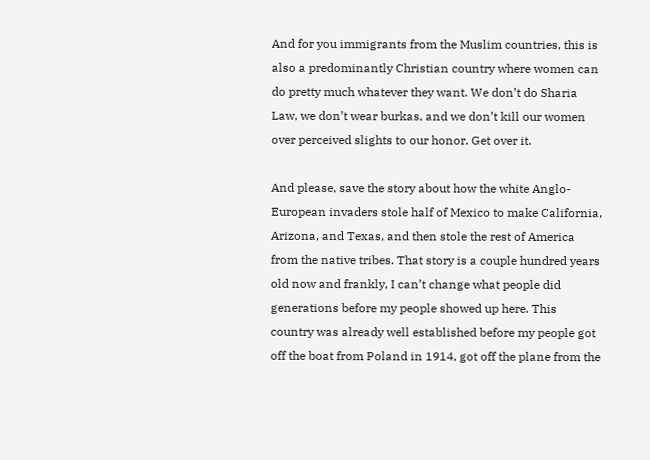And for you immigrants from the Muslim countries, this is also a predominantly Christian country where women can do pretty much whatever they want. We don’t do Sharia Law, we don’t wear burkas, and we don’t kill our women over perceived slights to our honor. Get over it.

And please, save the story about how the white Anglo-European invaders stole half of Mexico to make California, Arizona, and Texas, and then stole the rest of America from the native tribes. That story is a couple hundred years old now and frankly, I can’t change what people did generations before my people showed up here. This country was already well established before my people got off the boat from Poland in 1914, got off the plane from the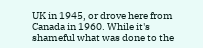UK in 1945, or drove here from Canada in 1960. While it's shameful what was done to the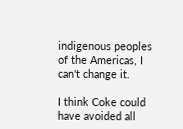indigenous peoples of the Americas, I can't change it.

I think Coke could have avoided all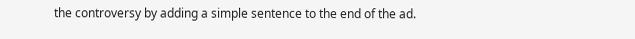the controversy by adding a simple sentence to the end of the ad.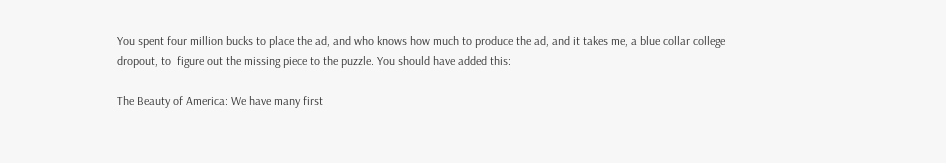You spent four million bucks to place the ad, and who knows how much to produce the ad, and it takes me, a blue collar college dropout, to  figure out the missing piece to the puzzle. You should have added this:

The Beauty of America: We have many first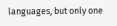languages, but only one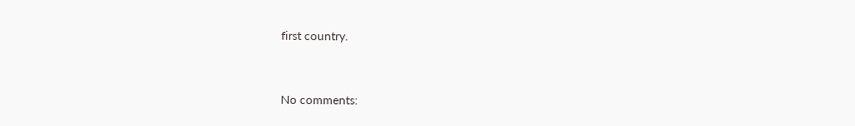first country.


No comments: